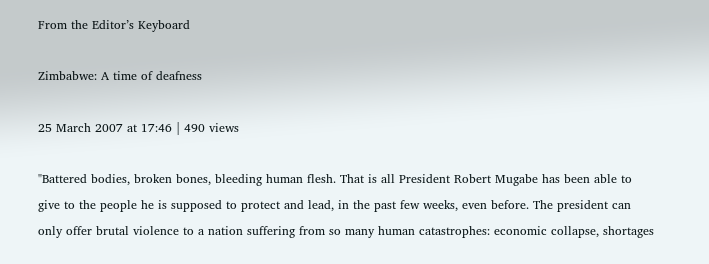From the Editor’s Keyboard

Zimbabwe: A time of deafness

25 March 2007 at 17:46 | 490 views

"Battered bodies, broken bones, bleeding human flesh. That is all President Robert Mugabe has been able to give to the people he is supposed to protect and lead, in the past few weeks, even before. The president can only offer brutal violence to a nation suffering from so many human catastrophes: economic collapse, shortages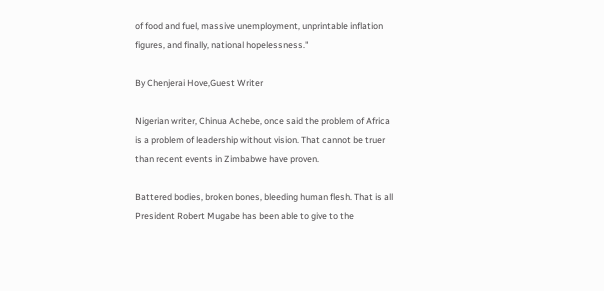of food and fuel, massive unemployment, unprintable inflation figures, and finally, national hopelessness."

By Chenjerai Hove,Guest Writer

Nigerian writer, Chinua Achebe, once said the problem of Africa is a problem of leadership without vision. That cannot be truer than recent events in Zimbabwe have proven.

Battered bodies, broken bones, bleeding human flesh. That is all President Robert Mugabe has been able to give to the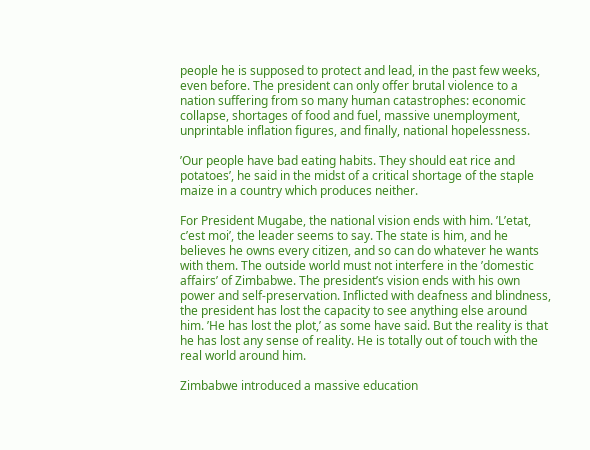people he is supposed to protect and lead, in the past few weeks, even before. The president can only offer brutal violence to a nation suffering from so many human catastrophes: economic collapse, shortages of food and fuel, massive unemployment, unprintable inflation figures, and finally, national hopelessness.

’Our people have bad eating habits. They should eat rice and potatoes’, he said in the midst of a critical shortage of the staple maize in a country which produces neither.

For President Mugabe, the national vision ends with him. ’L’etat, c’est moi’, the leader seems to say. The state is him, and he believes he owns every citizen, and so can do whatever he wants with them. The outside world must not interfere in the ’domestic affairs’ of Zimbabwe. The president’s vision ends with his own power and self-preservation. Inflicted with deafness and blindness, the president has lost the capacity to see anything else around him. ’He has lost the plot,’ as some have said. But the reality is that he has lost any sense of reality. He is totally out of touch with the real world around him.

Zimbabwe introduced a massive education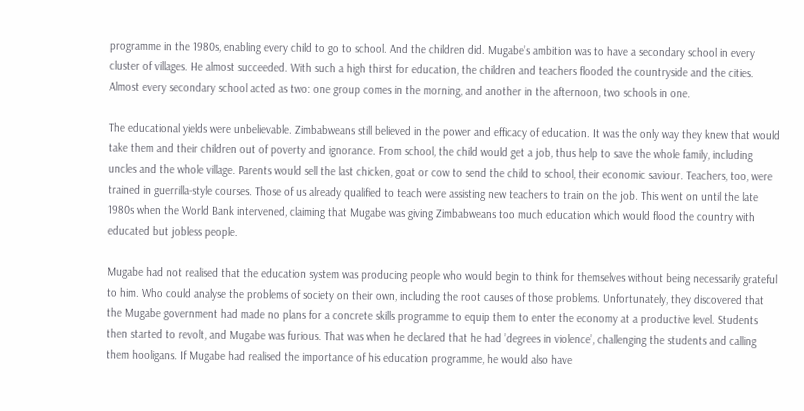programme in the 1980s, enabling every child to go to school. And the children did. Mugabe’s ambition was to have a secondary school in every cluster of villages. He almost succeeded. With such a high thirst for education, the children and teachers flooded the countryside and the cities. Almost every secondary school acted as two: one group comes in the morning, and another in the afternoon, two schools in one.

The educational yields were unbelievable. Zimbabweans still believed in the power and efficacy of education. It was the only way they knew that would take them and their children out of poverty and ignorance. From school, the child would get a job, thus help to save the whole family, including uncles and the whole village. Parents would sell the last chicken, goat or cow to send the child to school, their economic saviour. Teachers, too, were trained in guerrilla-style courses. Those of us already qualified to teach were assisting new teachers to train on the job. This went on until the late 1980s when the World Bank intervened, claiming that Mugabe was giving Zimbabweans too much education which would flood the country with educated but jobless people.

Mugabe had not realised that the education system was producing people who would begin to think for themselves without being necessarily grateful to him. Who could analyse the problems of society on their own, including the root causes of those problems. Unfortunately, they discovered that the Mugabe government had made no plans for a concrete skills programme to equip them to enter the economy at a productive level. Students then started to revolt, and Mugabe was furious. That was when he declared that he had ’degrees in violence’, challenging the students and calling them hooligans. If Mugabe had realised the importance of his education programme, he would also have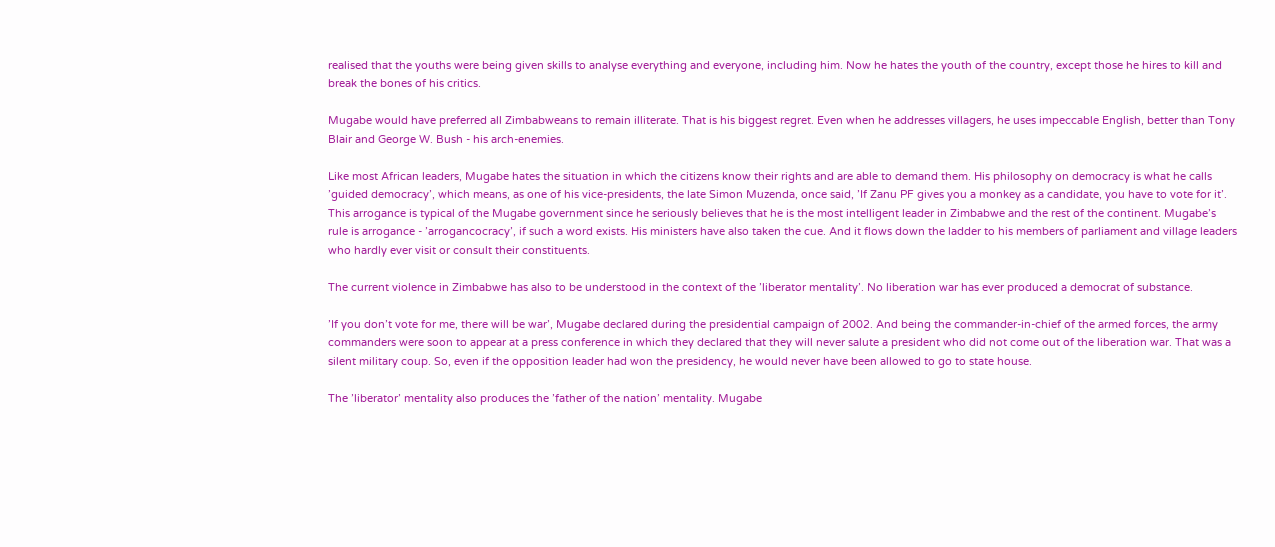realised that the youths were being given skills to analyse everything and everyone, including him. Now he hates the youth of the country, except those he hires to kill and break the bones of his critics.

Mugabe would have preferred all Zimbabweans to remain illiterate. That is his biggest regret. Even when he addresses villagers, he uses impeccable English, better than Tony Blair and George W. Bush - his arch-enemies.

Like most African leaders, Mugabe hates the situation in which the citizens know their rights and are able to demand them. His philosophy on democracy is what he calls ’guided democracy’, which means, as one of his vice-presidents, the late Simon Muzenda, once said, ’If Zanu PF gives you a monkey as a candidate, you have to vote for it’. This arrogance is typical of the Mugabe government since he seriously believes that he is the most intelligent leader in Zimbabwe and the rest of the continent. Mugabe’s rule is arrogance - ’arrogancocracy’, if such a word exists. His ministers have also taken the cue. And it flows down the ladder to his members of parliament and village leaders who hardly ever visit or consult their constituents.

The current violence in Zimbabwe has also to be understood in the context of the ’liberator mentality’. No liberation war has ever produced a democrat of substance.

’If you don’t vote for me, there will be war’, Mugabe declared during the presidential campaign of 2002. And being the commander-in-chief of the armed forces, the army commanders were soon to appear at a press conference in which they declared that they will never salute a president who did not come out of the liberation war. That was a silent military coup. So, even if the opposition leader had won the presidency, he would never have been allowed to go to state house.

The ’liberator’ mentality also produces the ’father of the nation’ mentality. Mugabe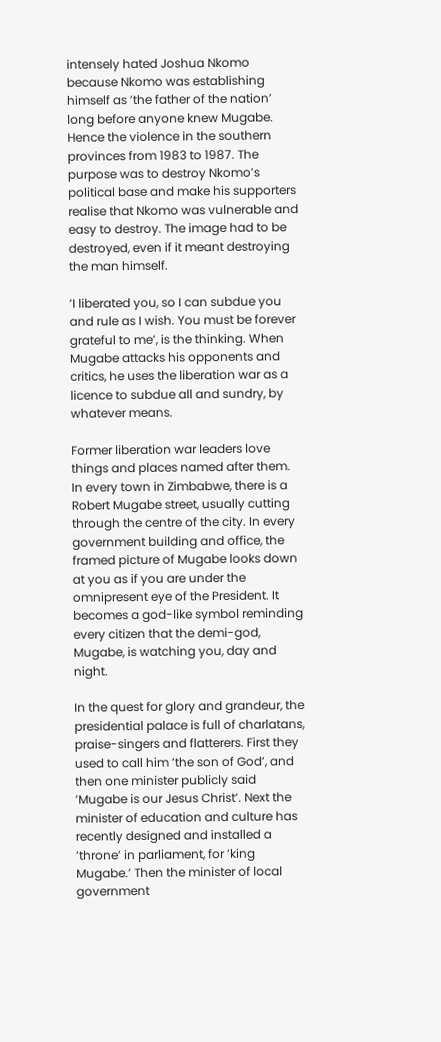intensely hated Joshua Nkomo because Nkomo was establishing himself as ’the father of the nation’ long before anyone knew Mugabe. Hence the violence in the southern provinces from 1983 to 1987. The purpose was to destroy Nkomo’s political base and make his supporters realise that Nkomo was vulnerable and easy to destroy. The image had to be destroyed, even if it meant destroying the man himself.

’I liberated you, so I can subdue you and rule as I wish. You must be forever grateful to me’, is the thinking. When Mugabe attacks his opponents and critics, he uses the liberation war as a licence to subdue all and sundry, by whatever means.

Former liberation war leaders love things and places named after them. In every town in Zimbabwe, there is a Robert Mugabe street, usually cutting through the centre of the city. In every government building and office, the framed picture of Mugabe looks down at you as if you are under the omnipresent eye of the President. It becomes a god-like symbol reminding every citizen that the demi-god, Mugabe, is watching you, day and night.

In the quest for glory and grandeur, the presidential palace is full of charlatans, praise-singers and flatterers. First they used to call him ’the son of God’, and then one minister publicly said ’Mugabe is our Jesus Christ’. Next the minister of education and culture has recently designed and installed a ’throne’ in parliament, for ’king Mugabe.’ Then the minister of local government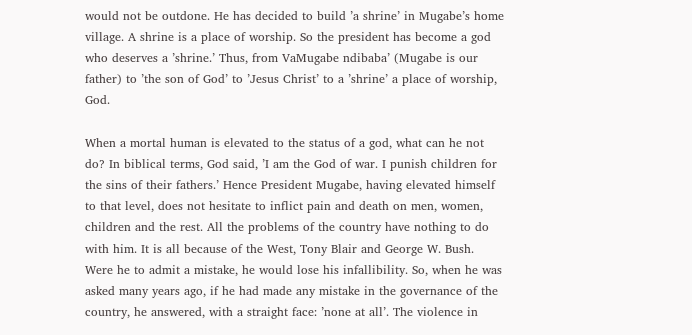would not be outdone. He has decided to build ’a shrine’ in Mugabe’s home village. A shrine is a place of worship. So the president has become a god who deserves a ’shrine.’ Thus, from VaMugabe ndibaba’ (Mugabe is our father) to ’the son of God’ to ’Jesus Christ’ to a ’shrine’ a place of worship, God.

When a mortal human is elevated to the status of a god, what can he not do? In biblical terms, God said, ’I am the God of war. I punish children for the sins of their fathers.’ Hence President Mugabe, having elevated himself to that level, does not hesitate to inflict pain and death on men, women, children and the rest. All the problems of the country have nothing to do with him. It is all because of the West, Tony Blair and George W. Bush. Were he to admit a mistake, he would lose his infallibility. So, when he was asked many years ago, if he had made any mistake in the governance of the country, he answered, with a straight face: ’none at all’. The violence in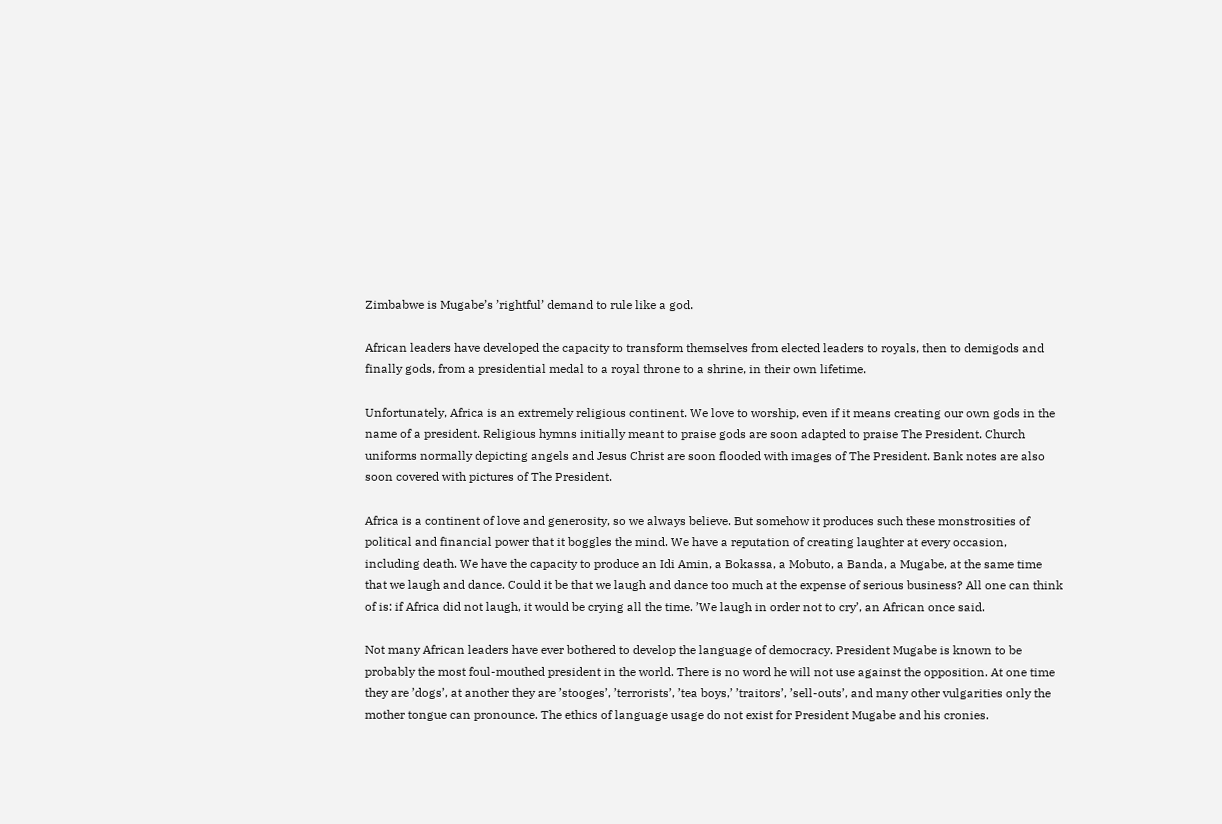Zimbabwe is Mugabe’s ’rightful’ demand to rule like a god.

African leaders have developed the capacity to transform themselves from elected leaders to royals, then to demigods and finally gods, from a presidential medal to a royal throne to a shrine, in their own lifetime.

Unfortunately, Africa is an extremely religious continent. We love to worship, even if it means creating our own gods in the name of a president. Religious hymns initially meant to praise gods are soon adapted to praise The President. Church uniforms normally depicting angels and Jesus Christ are soon flooded with images of The President. Bank notes are also soon covered with pictures of The President.

Africa is a continent of love and generosity, so we always believe. But somehow it produces such these monstrosities of political and financial power that it boggles the mind. We have a reputation of creating laughter at every occasion, including death. We have the capacity to produce an Idi Amin, a Bokassa, a Mobuto, a Banda, a Mugabe, at the same time that we laugh and dance. Could it be that we laugh and dance too much at the expense of serious business? All one can think of is: if Africa did not laugh, it would be crying all the time. ’We laugh in order not to cry’, an African once said.

Not many African leaders have ever bothered to develop the language of democracy. President Mugabe is known to be probably the most foul-mouthed president in the world. There is no word he will not use against the opposition. At one time they are ’dogs’, at another they are ’stooges’, ’terrorists’, ’tea boys,’ ’traitors’, ’sell-outs’, and many other vulgarities only the mother tongue can pronounce. The ethics of language usage do not exist for President Mugabe and his cronies.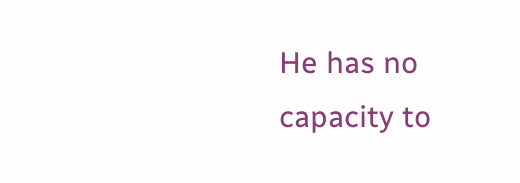He has no capacity to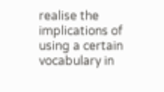realise the implications of using a certain vocabulary in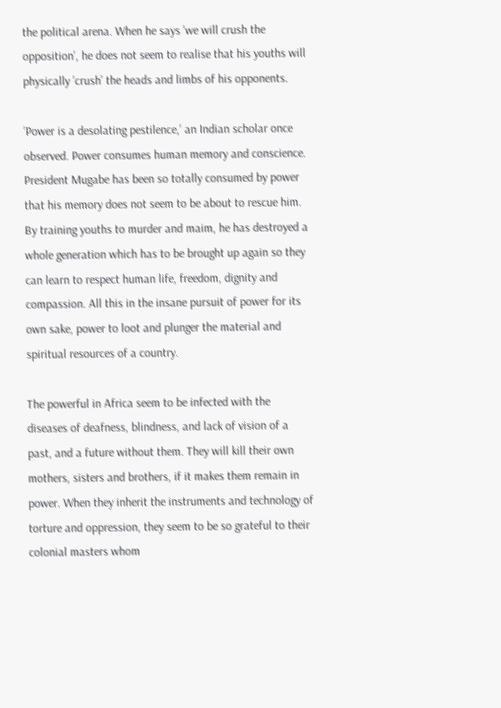the political arena. When he says ’we will crush the opposition’, he does not seem to realise that his youths will physically ’crush’ the heads and limbs of his opponents.

’Power is a desolating pestilence,’ an Indian scholar once observed. Power consumes human memory and conscience. President Mugabe has been so totally consumed by power that his memory does not seem to be about to rescue him. By training youths to murder and maim, he has destroyed a whole generation which has to be brought up again so they can learn to respect human life, freedom, dignity and compassion. All this in the insane pursuit of power for its own sake, power to loot and plunger the material and spiritual resources of a country.

The powerful in Africa seem to be infected with the diseases of deafness, blindness, and lack of vision of a past, and a future without them. They will kill their own mothers, sisters and brothers, if it makes them remain in power. When they inherit the instruments and technology of torture and oppression, they seem to be so grateful to their colonial masters whom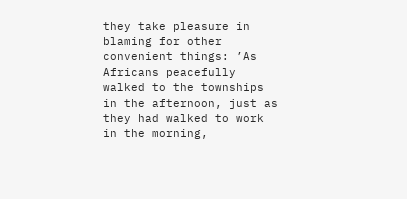they take pleasure in blaming for other convenient things: ’As Africans peacefully walked to the townships in the afternoon, just as they had walked to work in the morning,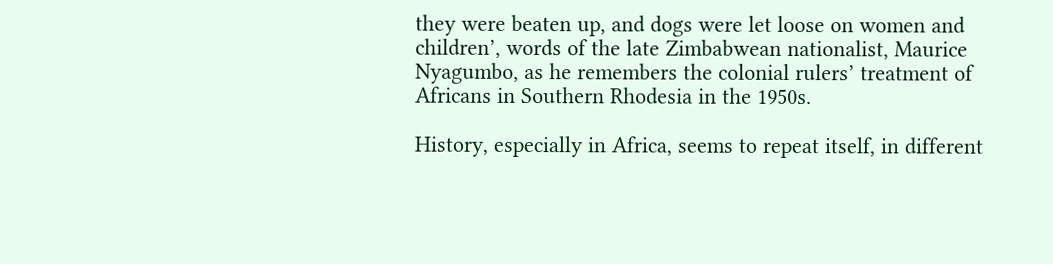they were beaten up, and dogs were let loose on women and children’, words of the late Zimbabwean nationalist, Maurice Nyagumbo, as he remembers the colonial rulers’ treatment of Africans in Southern Rhodesia in the 1950s.

History, especially in Africa, seems to repeat itself, in different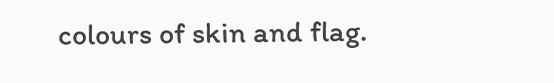colours of skin and flag.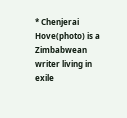* Chenjerai Hove(photo) is a Zimbabwean writer living in exile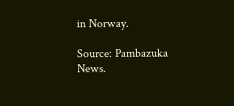in Norway.

Source: Pambazuka News.